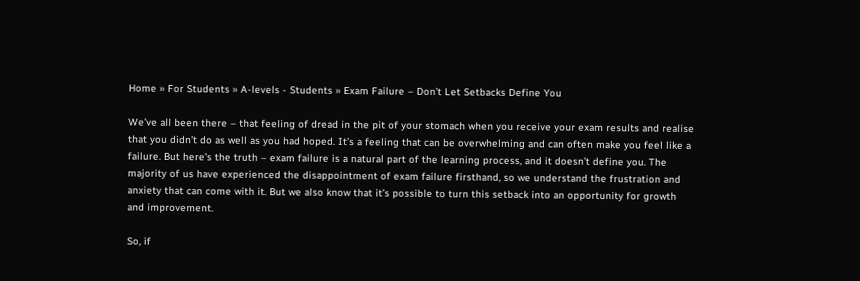Home » For Students » A-levels - Students » Exam Failure – Don’t Let Setbacks Define You

We’ve all been there – that feeling of dread in the pit of your stomach when you receive your exam results and realise that you didn’t do as well as you had hoped. It’s a feeling that can be overwhelming and can often make you feel like a failure. But here’s the truth – exam failure is a natural part of the learning process, and it doesn’t define you. The majority of us have experienced the disappointment of exam failure firsthand, so we understand the frustration and anxiety that can come with it. But we also know that it’s possible to turn this setback into an opportunity for growth and improvement.

So, if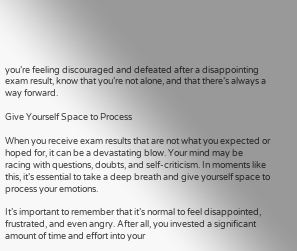you’re feeling discouraged and defeated after a disappointing exam result, know that you’re not alone, and that there’s always a way forward.

Give Yourself Space to Process

When you receive exam results that are not what you expected or hoped for, it can be a devastating blow. Your mind may be racing with questions, doubts, and self-criticism. In moments like this, it’s essential to take a deep breath and give yourself space to process your emotions.

It’s important to remember that it’s normal to feel disappointed, frustrated, and even angry. After all, you invested a significant amount of time and effort into your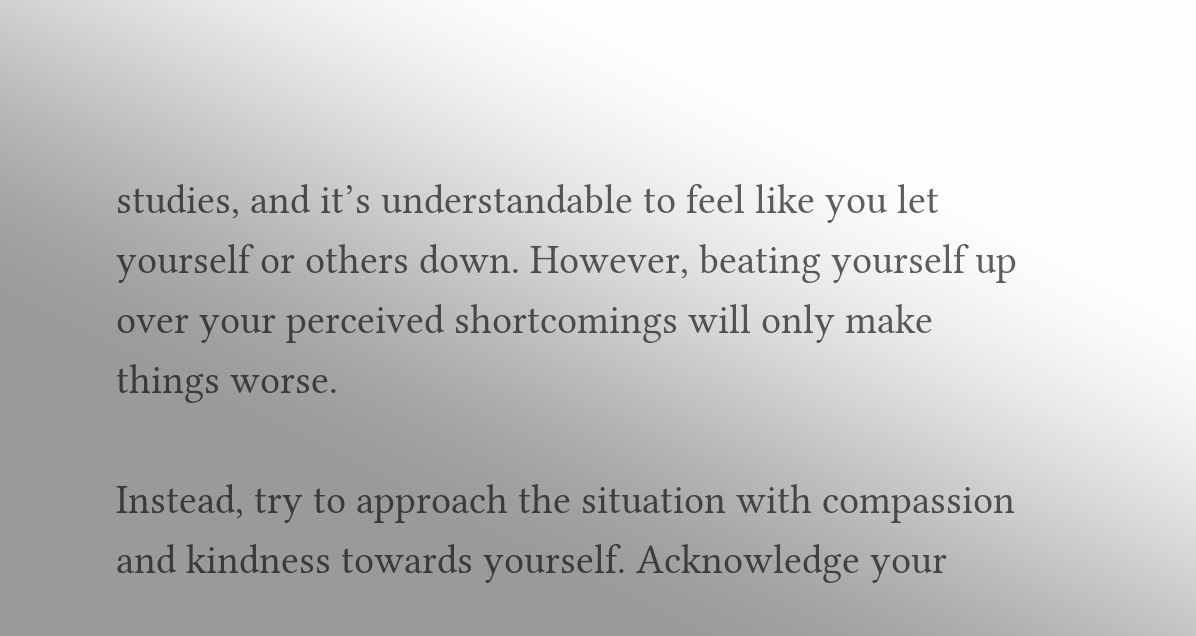studies, and it’s understandable to feel like you let yourself or others down. However, beating yourself up over your perceived shortcomings will only make things worse.

Instead, try to approach the situation with compassion and kindness towards yourself. Acknowledge your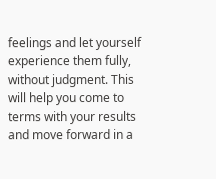feelings and let yourself experience them fully, without judgment. This will help you come to terms with your results and move forward in a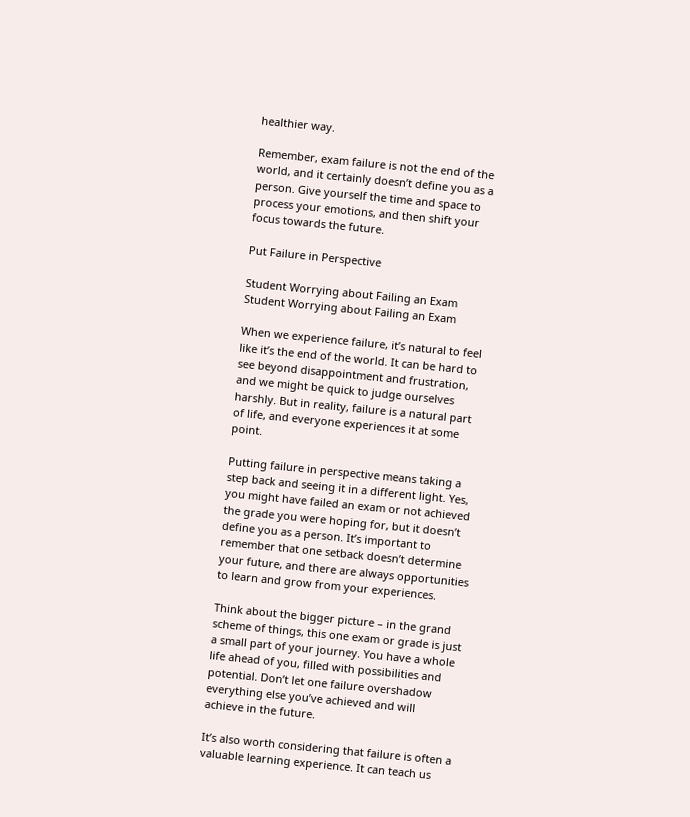healthier way.

Remember, exam failure is not the end of the world, and it certainly doesn’t define you as a person. Give yourself the time and space to process your emotions, and then shift your focus towards the future.

Put Failure in Perspective

Student Worrying about Failing an Exam
Student Worrying about Failing an Exam

When we experience failure, it’s natural to feel like it’s the end of the world. It can be hard to see beyond disappointment and frustration, and we might be quick to judge ourselves harshly. But in reality, failure is a natural part of life, and everyone experiences it at some point.

Putting failure in perspective means taking a step back and seeing it in a different light. Yes, you might have failed an exam or not achieved the grade you were hoping for, but it doesn’t define you as a person. It’s important to remember that one setback doesn’t determine your future, and there are always opportunities to learn and grow from your experiences.

Think about the bigger picture – in the grand scheme of things, this one exam or grade is just a small part of your journey. You have a whole life ahead of you, filled with possibilities and potential. Don’t let one failure overshadow everything else you’ve achieved and will achieve in the future.

It’s also worth considering that failure is often a valuable learning experience. It can teach us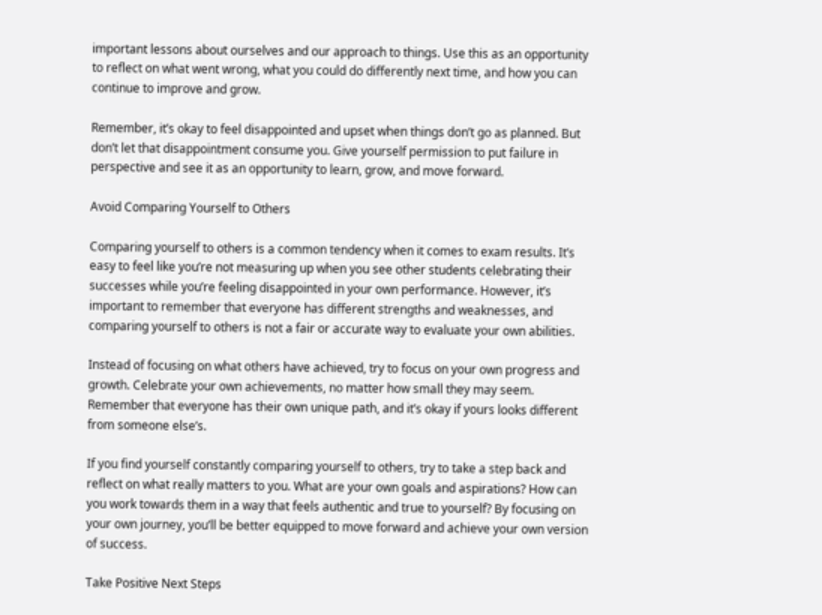important lessons about ourselves and our approach to things. Use this as an opportunity to reflect on what went wrong, what you could do differently next time, and how you can continue to improve and grow.

Remember, it’s okay to feel disappointed and upset when things don’t go as planned. But don’t let that disappointment consume you. Give yourself permission to put failure in perspective and see it as an opportunity to learn, grow, and move forward.

Avoid Comparing Yourself to Others

Comparing yourself to others is a common tendency when it comes to exam results. It’s easy to feel like you’re not measuring up when you see other students celebrating their successes while you’re feeling disappointed in your own performance. However, it’s important to remember that everyone has different strengths and weaknesses, and comparing yourself to others is not a fair or accurate way to evaluate your own abilities.

Instead of focusing on what others have achieved, try to focus on your own progress and growth. Celebrate your own achievements, no matter how small they may seem. Remember that everyone has their own unique path, and it’s okay if yours looks different from someone else’s.

If you find yourself constantly comparing yourself to others, try to take a step back and reflect on what really matters to you. What are your own goals and aspirations? How can you work towards them in a way that feels authentic and true to yourself? By focusing on your own journey, you’ll be better equipped to move forward and achieve your own version of success.

Take Positive Next Steps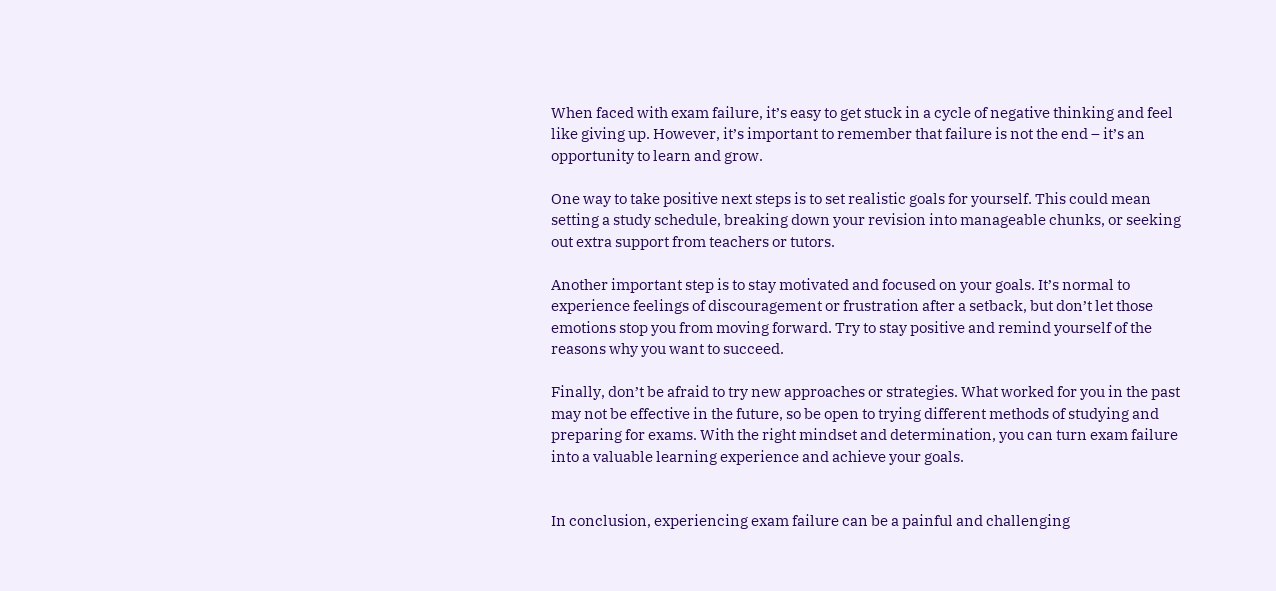When faced with exam failure, it’s easy to get stuck in a cycle of negative thinking and feel like giving up. However, it’s important to remember that failure is not the end – it’s an opportunity to learn and grow.

One way to take positive next steps is to set realistic goals for yourself. This could mean setting a study schedule, breaking down your revision into manageable chunks, or seeking out extra support from teachers or tutors.

Another important step is to stay motivated and focused on your goals. It’s normal to experience feelings of discouragement or frustration after a setback, but don’t let those emotions stop you from moving forward. Try to stay positive and remind yourself of the reasons why you want to succeed.

Finally, don’t be afraid to try new approaches or strategies. What worked for you in the past may not be effective in the future, so be open to trying different methods of studying and preparing for exams. With the right mindset and determination, you can turn exam failure into a valuable learning experience and achieve your goals.


In conclusion, experiencing exam failure can be a painful and challenging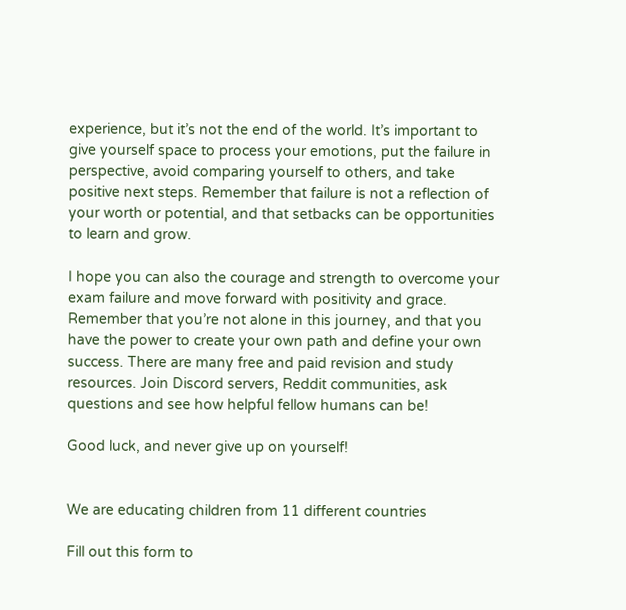experience, but it’s not the end of the world. It’s important to give yourself space to process your emotions, put the failure in perspective, avoid comparing yourself to others, and take positive next steps. Remember that failure is not a reflection of your worth or potential, and that setbacks can be opportunities to learn and grow.

I hope you can also the courage and strength to overcome your exam failure and move forward with positivity and grace. Remember that you’re not alone in this journey, and that you have the power to create your own path and define your own success. There are many free and paid revision and study resources. Join Discord servers, Reddit communities, ask questions and see how helpful fellow humans can be!

Good luck, and never give up on yourself!


We are educating children from 11 different countries

Fill out this form to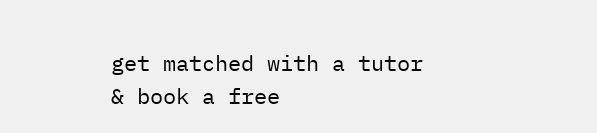get matched with a tutor & book a free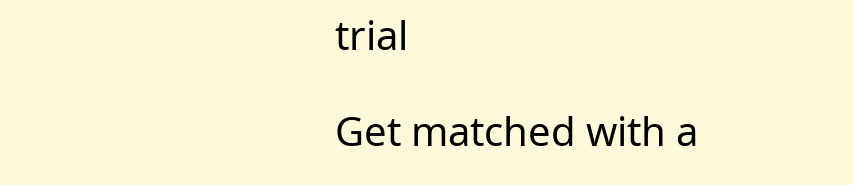trial

Get matched with a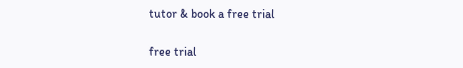tutor & book a free trial

free trial